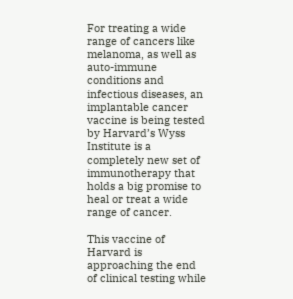For treating a wide range of cancers like melanoma, as well as auto-immune conditions and infectious diseases, an implantable cancer vaccine is being tested by Harvard’s Wyss Institute is a completely new set of immunotherapy that holds a big promise to heal or treat a wide range of cancer.

This vaccine of Harvard is approaching the end of clinical testing while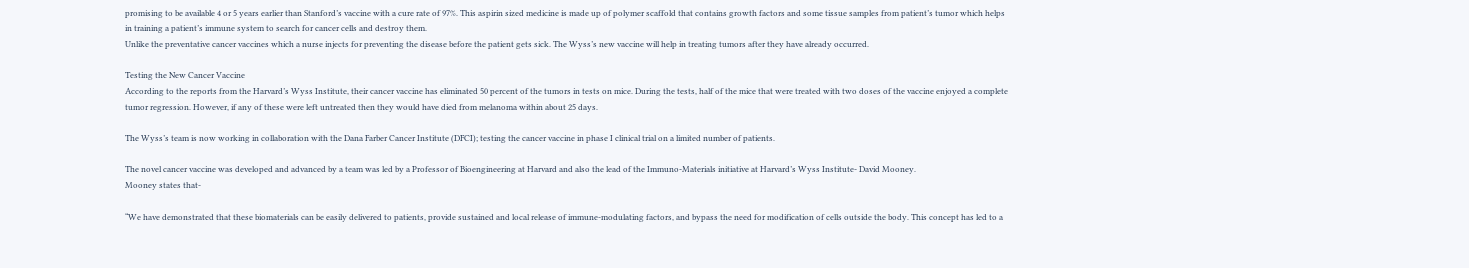promising to be available 4 or 5 years earlier than Stanford’s vaccine with a cure rate of 97%. This aspirin sized medicine is made up of polymer scaffold that contains growth factors and some tissue samples from patient’s tumor which helps in training a patient’s immune system to search for cancer cells and destroy them.
Unlike the preventative cancer vaccines which a nurse injects for preventing the disease before the patient gets sick. The Wyss’s new vaccine will help in treating tumors after they have already occurred.

Testing the New Cancer Vaccine
According to the reports from the Harvard’s Wyss Institute, their cancer vaccine has eliminated 50 percent of the tumors in tests on mice. During the tests, half of the mice that were treated with two doses of the vaccine enjoyed a complete tumor regression. However, if any of these were left untreated then they would have died from melanoma within about 25 days.

The Wyss’s team is now working in collaboration with the Dana Farber Cancer Institute (DFCI); testing the cancer vaccine in phase I clinical trial on a limited number of patients.

The novel cancer vaccine was developed and advanced by a team was led by a Professor of Bioengineering at Harvard and also the lead of the Immuno-Materials initiative at Harvard’s Wyss Institute- David Mooney.
Mooney states that-

“We have demonstrated that these biomaterials can be easily delivered to patients, provide sustained and local release of immune-modulating factors, and bypass the need for modification of cells outside the body. This concept has led to a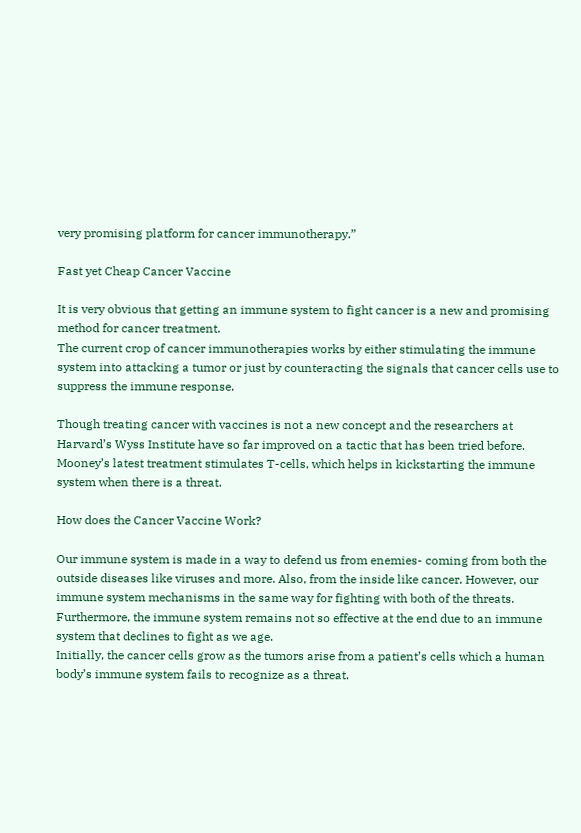very promising platform for cancer immunotherapy.”

Fast yet Cheap Cancer Vaccine

It is very obvious that getting an immune system to fight cancer is a new and promising method for cancer treatment.
The current crop of cancer immunotherapies works by either stimulating the immune system into attacking a tumor or just by counteracting the signals that cancer cells use to suppress the immune response.

Though treating cancer with vaccines is not a new concept and the researchers at Harvard’s Wyss Institute have so far improved on a tactic that has been tried before. Mooney’s latest treatment stimulates T-cells, which helps in kickstarting the immune system when there is a threat.

How does the Cancer Vaccine Work?

Our immune system is made in a way to defend us from enemies- coming from both the outside diseases like viruses and more. Also, from the inside like cancer. However, our immune system mechanisms in the same way for fighting with both of the threats. Furthermore, the immune system remains not so effective at the end due to an immune system that declines to fight as we age.
Initially, the cancer cells grow as the tumors arise from a patient’s cells which a human body’s immune system fails to recognize as a threat.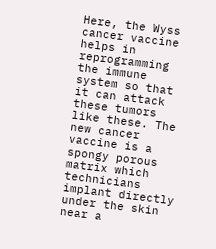Here, the Wyss cancer vaccine helps in reprogramming the immune system so that it can attack these tumors like these. The new cancer vaccine is a spongy porous matrix which technicians implant directly under the skin near a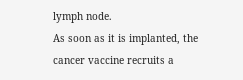lymph node.
As soon as it is implanted, the cancer vaccine recruits a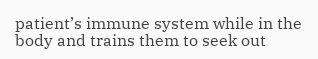patient’s immune system while in the body and trains them to seek out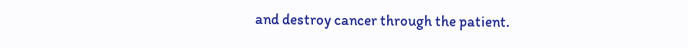and destroy cancer through the patient.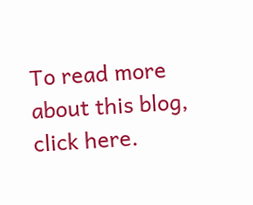To read more about this blog, click here.